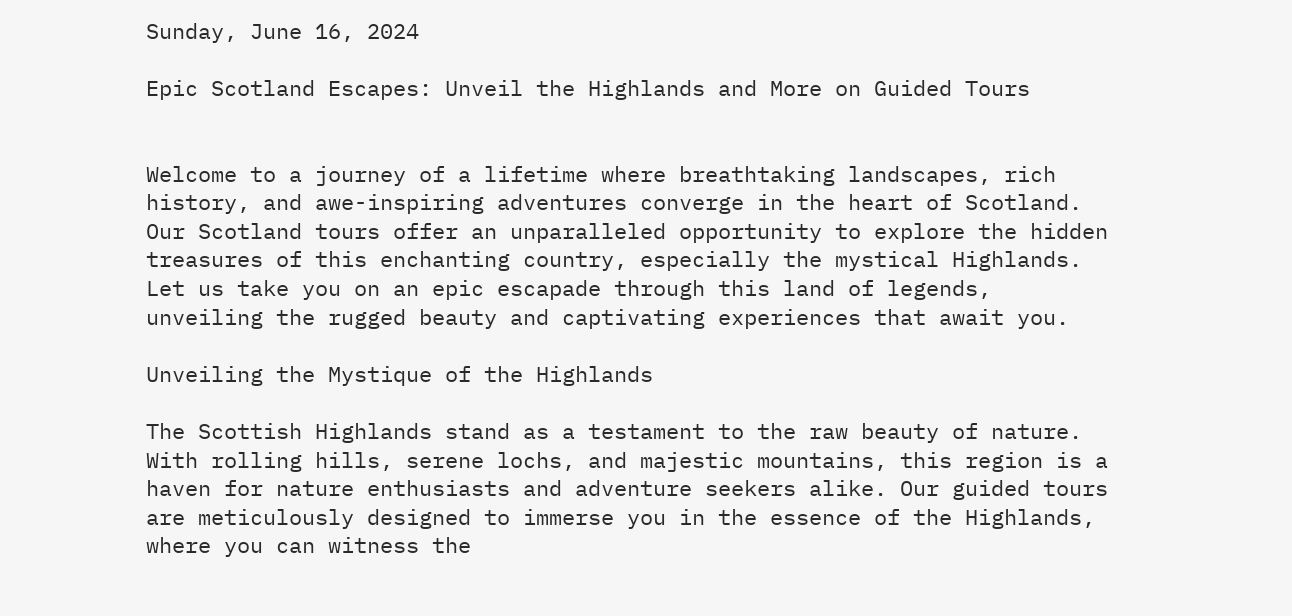Sunday, June 16, 2024

Epic Scotland Escapes: Unveil the Highlands and More on Guided Tours


Welcome to a journey of a lifetime where breathtaking landscapes, rich history, and awe-inspiring adventures converge in the heart of Scotland. Our Scotland tours offer an unparalleled opportunity to explore the hidden treasures of this enchanting country, especially the mystical Highlands. Let us take you on an epic escapade through this land of legends, unveiling the rugged beauty and captivating experiences that await you.

Unveiling the Mystique of the Highlands

The Scottish Highlands stand as a testament to the raw beauty of nature. With rolling hills, serene lochs, and majestic mountains, this region is a haven for nature enthusiasts and adventure seekers alike. Our guided tours are meticulously designed to immerse you in the essence of the Highlands, where you can witness the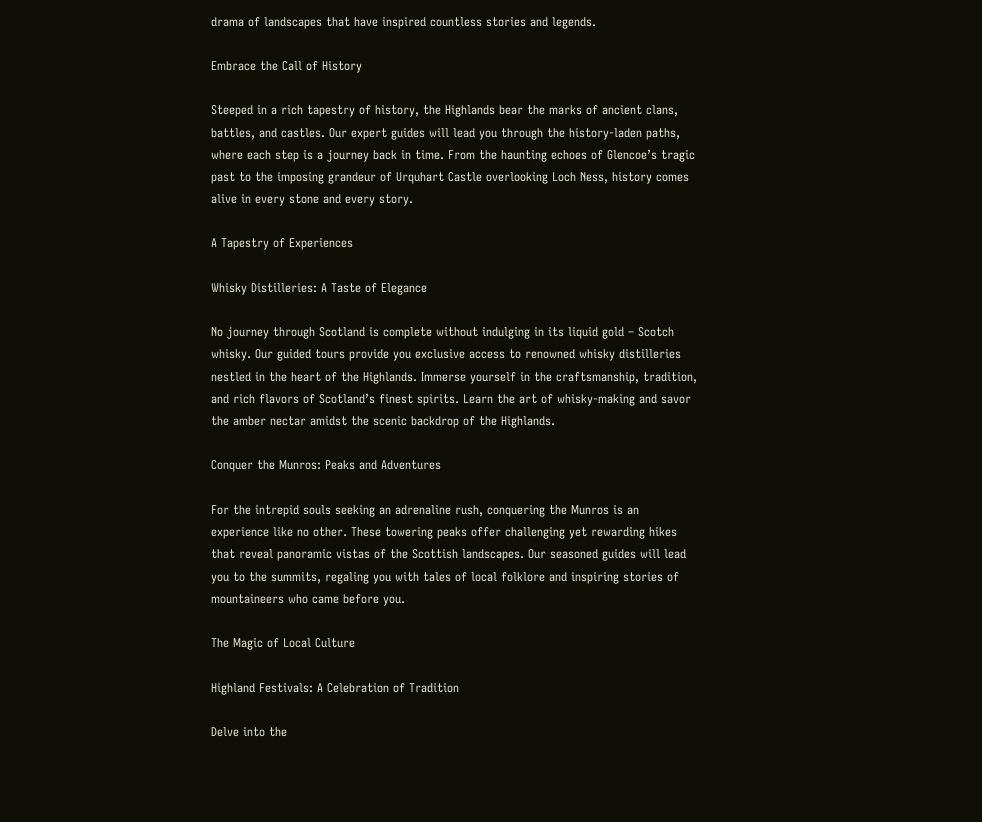drama of landscapes that have inspired countless stories and legends.

Embrace the Call of History

Steeped in a rich tapestry of history, the Highlands bear the marks of ancient clans, battles, and castles. Our expert guides will lead you through the history-laden paths, where each step is a journey back in time. From the haunting echoes of Glencoe’s tragic past to the imposing grandeur of Urquhart Castle overlooking Loch Ness, history comes alive in every stone and every story.

A Tapestry of Experiences

Whisky Distilleries: A Taste of Elegance

No journey through Scotland is complete without indulging in its liquid gold – Scotch whisky. Our guided tours provide you exclusive access to renowned whisky distilleries nestled in the heart of the Highlands. Immerse yourself in the craftsmanship, tradition, and rich flavors of Scotland’s finest spirits. Learn the art of whisky-making and savor the amber nectar amidst the scenic backdrop of the Highlands.

Conquer the Munros: Peaks and Adventures

For the intrepid souls seeking an adrenaline rush, conquering the Munros is an experience like no other. These towering peaks offer challenging yet rewarding hikes that reveal panoramic vistas of the Scottish landscapes. Our seasoned guides will lead you to the summits, regaling you with tales of local folklore and inspiring stories of mountaineers who came before you.

The Magic of Local Culture

Highland Festivals: A Celebration of Tradition

Delve into the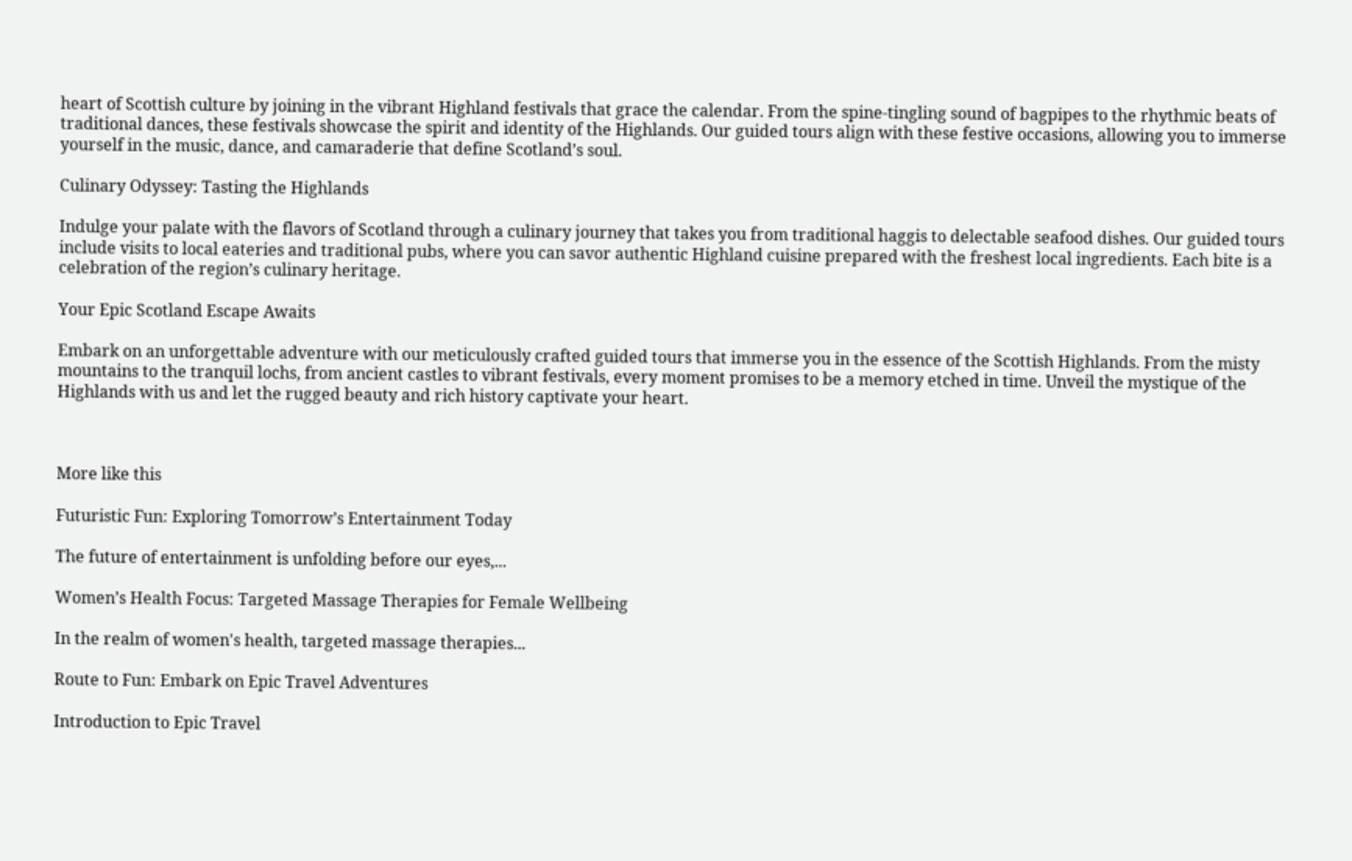heart of Scottish culture by joining in the vibrant Highland festivals that grace the calendar. From the spine-tingling sound of bagpipes to the rhythmic beats of traditional dances, these festivals showcase the spirit and identity of the Highlands. Our guided tours align with these festive occasions, allowing you to immerse yourself in the music, dance, and camaraderie that define Scotland’s soul.

Culinary Odyssey: Tasting the Highlands

Indulge your palate with the flavors of Scotland through a culinary journey that takes you from traditional haggis to delectable seafood dishes. Our guided tours include visits to local eateries and traditional pubs, where you can savor authentic Highland cuisine prepared with the freshest local ingredients. Each bite is a celebration of the region’s culinary heritage.

Your Epic Scotland Escape Awaits

Embark on an unforgettable adventure with our meticulously crafted guided tours that immerse you in the essence of the Scottish Highlands. From the misty mountains to the tranquil lochs, from ancient castles to vibrant festivals, every moment promises to be a memory etched in time. Unveil the mystique of the Highlands with us and let the rugged beauty and rich history captivate your heart.



More like this

Futuristic Fun: Exploring Tomorrow’s Entertainment Today

The future of entertainment is unfolding before our eyes,...

Women’s Health Focus: Targeted Massage Therapies for Female Wellbeing

In the realm of women's health, targeted massage therapies...

Route to Fun: Embark on Epic Travel Adventures

Introduction to Epic Travel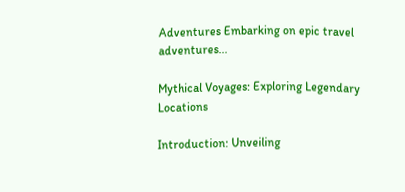Adventures Embarking on epic travel adventures...

Mythical Voyages: Exploring Legendary Locations

Introduction: Unveiling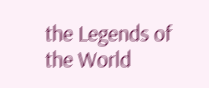the Legends of the World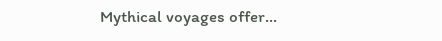Mythical voyages offer...